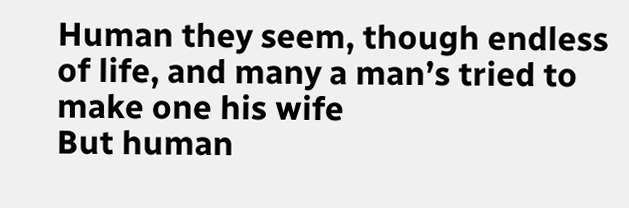Human they seem, though endless of life, and many a man’s tried to make one his wife
But human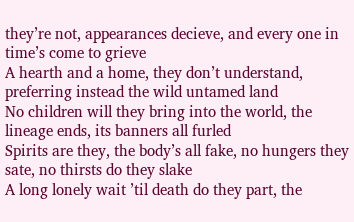they’re not, appearances decieve, and every one in time’s come to grieve
A hearth and a home, they don’t understand, preferring instead the wild untamed land
No children will they bring into the world, the lineage ends, its banners all furled
Spirits are they, the body’s all fake, no hungers they sate, no thirsts do they slake
A long lonely wait ’til death do they part, the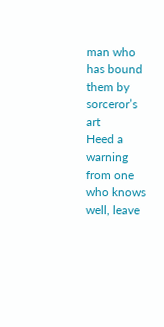man who has bound them by sorceror’s art
Heed a warning from one who knows well, leave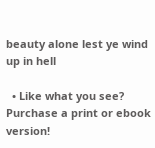beauty alone lest ye wind up in hell

  • Like what you see? Purchase a print or ebook version!